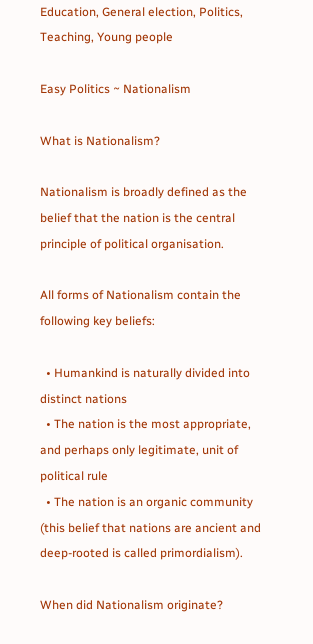Education, General election, Politics, Teaching, Young people

Easy Politics ~ Nationalism

What is Nationalism?

Nationalism is broadly defined as the belief that the nation is the central principle of political organisation.

All forms of Nationalism contain the following key beliefs:

  • Humankind is naturally divided into distinct nations
  • The nation is the most appropriate, and perhaps only legitimate, unit of political rule
  • The nation is an organic community (this belief that nations are ancient and deep-rooted is called primordialism).

When did Nationalism originate?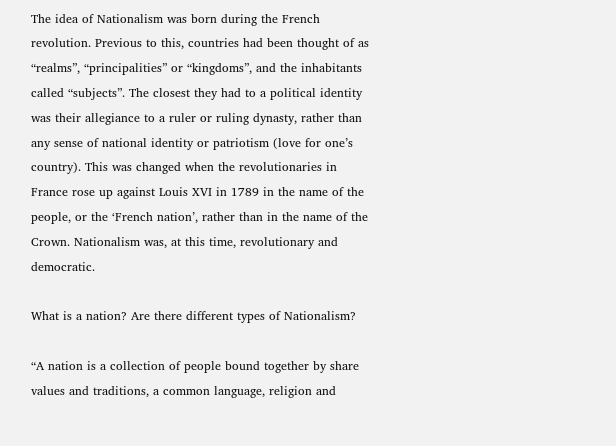The idea of Nationalism was born during the French revolution. Previous to this, countries had been thought of as “realms”, “principalities” or “kingdoms”, and the inhabitants called “subjects”. The closest they had to a political identity was their allegiance to a ruler or ruling dynasty, rather than any sense of national identity or patriotism (love for one’s country). This was changed when the revolutionaries in France rose up against Louis XVI in 1789 in the name of the people, or the ‘French nation’, rather than in the name of the Crown. Nationalism was, at this time, revolutionary and democratic.

What is a nation? Are there different types of Nationalism?

“A nation is a collection of people bound together by share values and traditions, a common language, religion and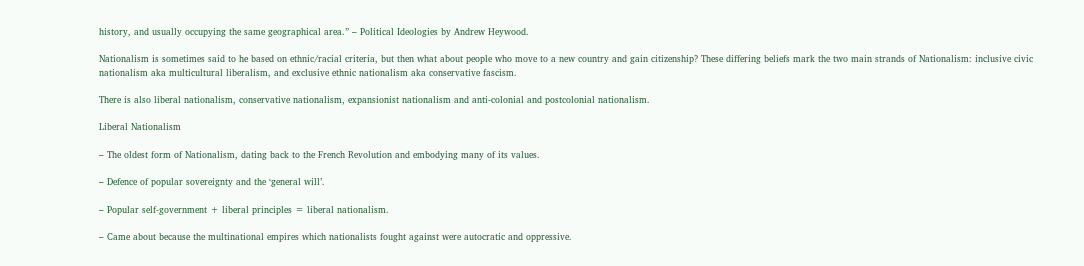history, and usually occupying the same geographical area.” – Political Ideologies by Andrew Heywood.

Nationalism is sometimes said to he based on ethnic/racial criteria, but then what about people who move to a new country and gain citizenship? These differing beliefs mark the two main strands of Nationalism: inclusive civic nationalism aka multicultural liberalism, and exclusive ethnic nationalism aka conservative fascism.

There is also liberal nationalism, conservative nationalism, expansionist nationalism and anti-colonial and postcolonial nationalism.

Liberal Nationalism

– The oldest form of Nationalism, dating back to the French Revolution and embodying many of its values.

– Defence of popular sovereignty and the ‘general will’.

– Popular self-government + liberal principles = liberal nationalism.

– Came about because the multinational empires which nationalists fought against were autocratic and oppressive.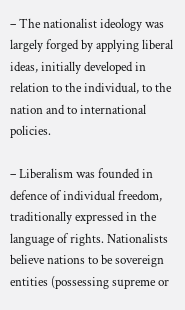– The nationalist ideology was largely forged by applying liberal ideas, initially developed in relation to the individual, to the nation and to international policies.

– Liberalism was founded in defence of individual freedom, traditionally expressed in the language of rights. Nationalists believe nations to be sovereign entities (possessing supreme or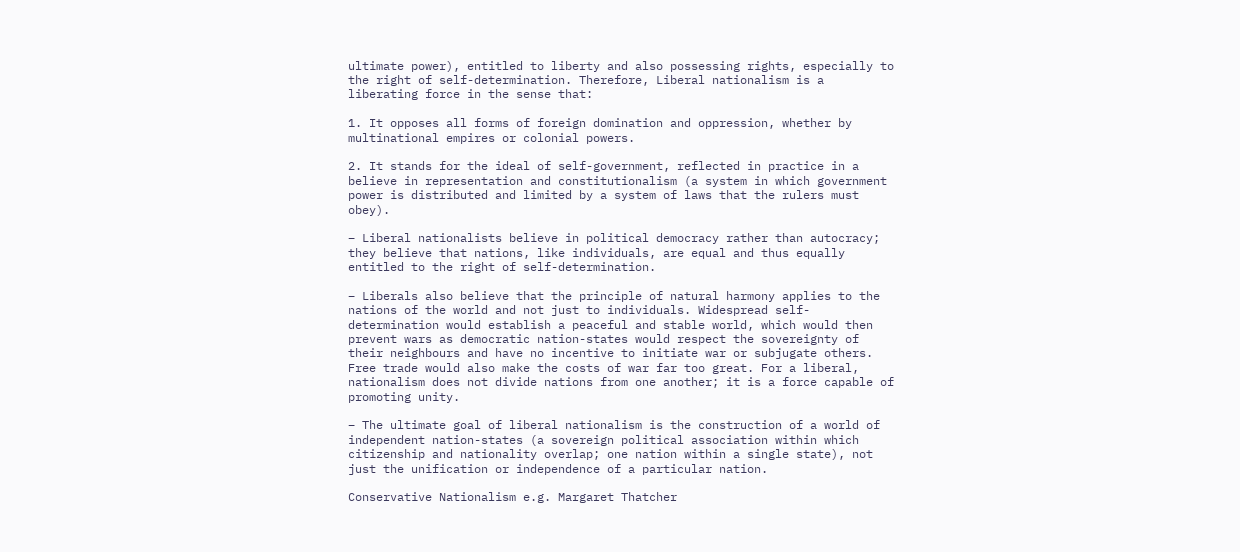ultimate power), entitled to liberty and also possessing rights, especially to the right of self-determination. Therefore, Liberal nationalism is a liberating force in the sense that:

1. It opposes all forms of foreign domination and oppression, whether by multinational empires or colonial powers.

2. It stands for the ideal of self-government, reflected in practice in a believe in representation and constitutionalism (a system in which government power is distributed and limited by a system of laws that the rulers must obey).

– Liberal nationalists believe in political democracy rather than autocracy; they believe that nations, like individuals, are equal and thus equally entitled to the right of self-determination.

– Liberals also believe that the principle of natural harmony applies to the nations of the world and not just to individuals. Widespread self-determination would establish a peaceful and stable world, which would then prevent wars as democratic nation-states would respect the sovereignty of their neighbours and have no incentive to initiate war or subjugate others. Free trade would also make the costs of war far too great. For a liberal, nationalism does not divide nations from one another; it is a force capable of promoting unity.

– The ultimate goal of liberal nationalism is the construction of a world of independent nation-states (a sovereign political association within which citizenship and nationality overlap; one nation within a single state), not just the unification or independence of a particular nation.

Conservative Nationalism e.g. Margaret Thatcher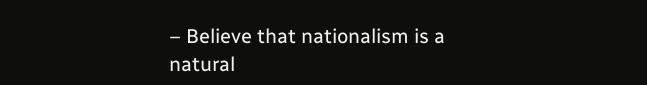– Believe that nationalism is a natural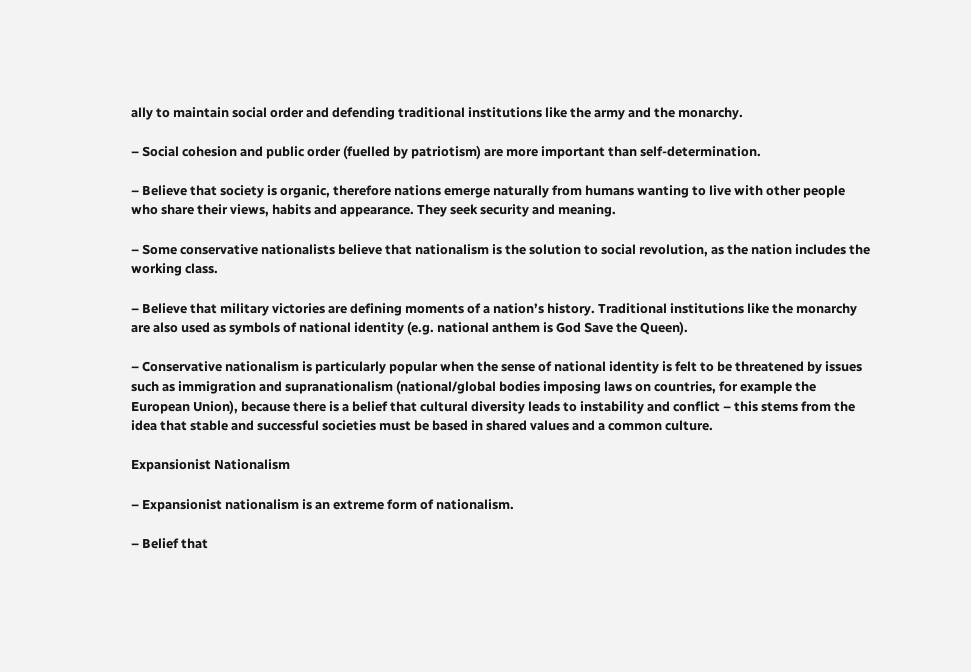ally to maintain social order and defending traditional institutions like the army and the monarchy.

– Social cohesion and public order (fuelled by patriotism) are more important than self-determination.

– Believe that society is organic, therefore nations emerge naturally from humans wanting to live with other people who share their views, habits and appearance. They seek security and meaning.

– Some conservative nationalists believe that nationalism is the solution to social revolution, as the nation includes the working class.

– Believe that military victories are defining moments of a nation’s history. Traditional institutions like the monarchy are also used as symbols of national identity (e.g. national anthem is God Save the Queen).

– Conservative nationalism is particularly popular when the sense of national identity is felt to be threatened by issues such as immigration and supranationalism (national/global bodies imposing laws on countries, for example the European Union), because there is a belief that cultural diversity leads to instability and conflict – this stems from the idea that stable and successful societies must be based in shared values and a common culture.

Expansionist Nationalism

– Expansionist nationalism is an extreme form of nationalism.

– Belief that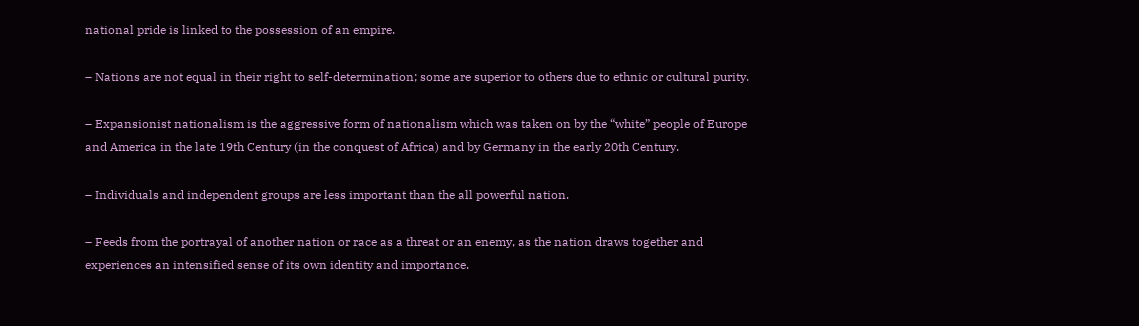national pride is linked to the possession of an empire.

– Nations are not equal in their right to self-determination; some are superior to others due to ethnic or cultural purity.

– Expansionist nationalism is the aggressive form of nationalism which was taken on by the “white” people of Europe and America in the late 19th Century (in the conquest of Africa) and by Germany in the early 20th Century.

– Individuals and independent groups are less important than the all powerful nation.

– Feeds from the portrayal of another nation or race as a threat or an enemy, as the nation draws together and experiences an intensified sense of its own identity and importance.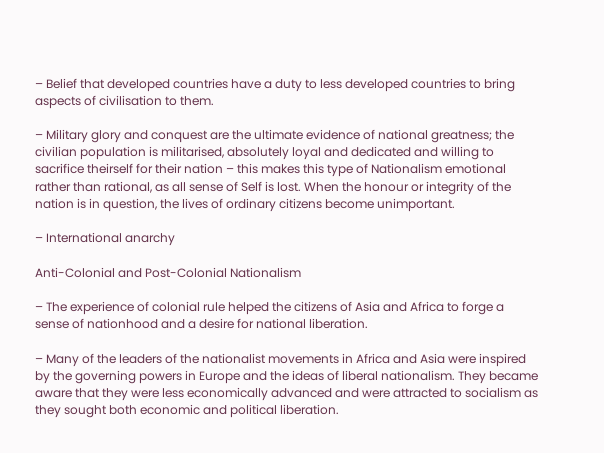– Belief that developed countries have a duty to less developed countries to bring aspects of civilisation to them.

– Military glory and conquest are the ultimate evidence of national greatness; the civilian population is militarised, absolutely loyal and dedicated and willing to sacrifice theirself for their nation – this makes this type of Nationalism emotional rather than rational, as all sense of Self is lost. When the honour or integrity of the nation is in question, the lives of ordinary citizens become unimportant.

– International anarchy

Anti-Colonial and Post-Colonial Nationalism

– The experience of colonial rule helped the citizens of Asia and Africa to forge a sense of nationhood and a desire for national liberation.

– Many of the leaders of the nationalist movements in Africa and Asia were inspired by the governing powers in Europe and the ideas of liberal nationalism. They became aware that they were less economically advanced and were attracted to socialism as they sought both economic and political liberation.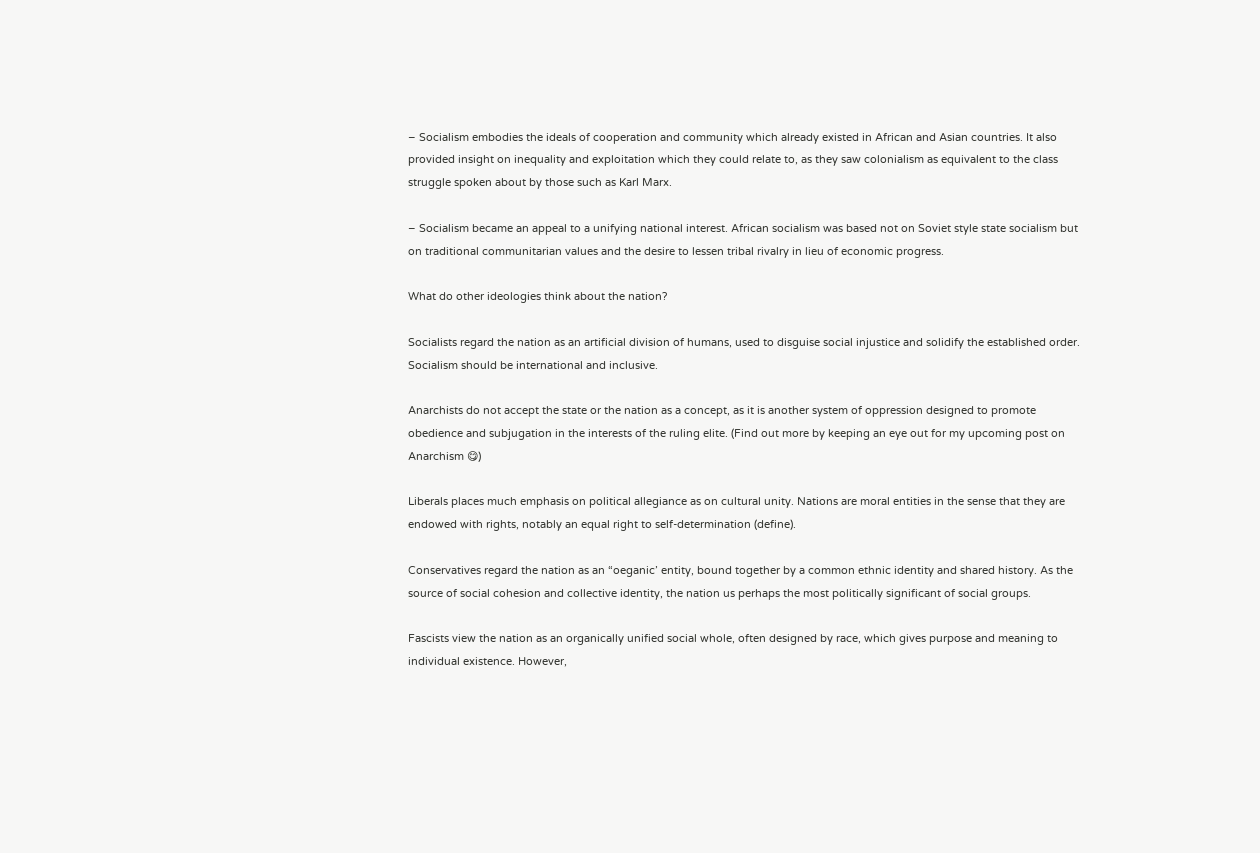– Socialism embodies the ideals of cooperation and community which already existed in African and Asian countries. It also provided insight on inequality and exploitation which they could relate to, as they saw colonialism as equivalent to the class struggle spoken about by those such as Karl Marx.

– Socialism became an appeal to a unifying national interest. African socialism was based not on Soviet style state socialism but on traditional communitarian values and the desire to lessen tribal rivalry in lieu of economic progress.

What do other ideologies think about the nation?

Socialists regard the nation as an artificial division of humans, used to disguise social injustice and solidify the established order. Socialism should be international and inclusive.

Anarchists do not accept the state or the nation as a concept, as it is another system of oppression designed to promote obedience and subjugation in the interests of the ruling elite. (Find out more by keeping an eye out for my upcoming post on Anarchism 😋)

Liberals places much emphasis on political allegiance as on cultural unity. Nations are moral entities in the sense that they are endowed with rights, notably an equal right to self-determination (define).

Conservatives regard the nation as an “oeganic’ entity, bound together by a common ethnic identity and shared history. As the source of social cohesion and collective identity, the nation us perhaps the most politically significant of social groups.

Fascists view the nation as an organically unified social whole, often designed by race, which gives purpose and meaning to individual existence. However,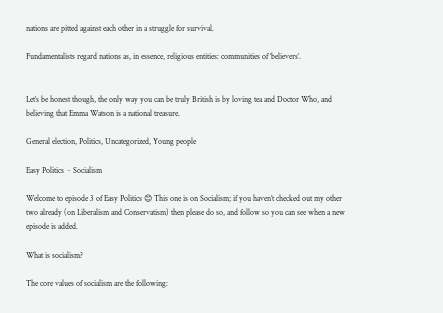nations are pitted against each other in a struggle for survival.

Fundamentalists regard nations as, in essence, religious entities: communities of ‘believers’.


Let’s be honest though, the only way you can be truly British is by loving tea and Doctor Who, and believing that Emma Watson is a national treasure.

General election, Politics, Uncategorized, Young people

Easy Politics ~ Socialism

Welcome to episode 3 of Easy Politics 😊 This one is on Socialism; if you haven’t checked out my other two already (on Liberalism and Conservatism) then please do so, and follow so you can see when a new episode is added.

What is socialism?

The core values of socialism are the following: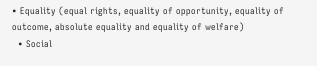• Equality (equal rights, equality of opportunity, equality of outcome, absolute equality and equality of welfare)
  • Social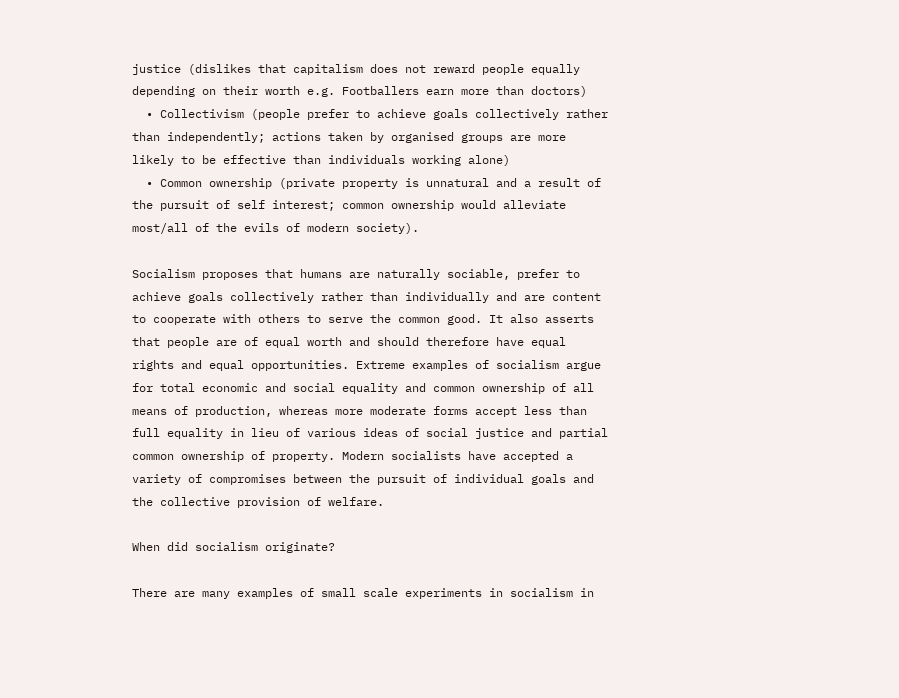justice (dislikes that capitalism does not reward people equally depending on their worth e.g. Footballers earn more than doctors)
  • Collectivism (people prefer to achieve goals collectively rather than independently; actions taken by organised groups are more likely to be effective than individuals working alone)
  • Common ownership (private property is unnatural and a result of the pursuit of self interest; common ownership would alleviate most/all of the evils of modern society).

Socialism proposes that humans are naturally sociable, prefer to achieve goals collectively rather than individually and are content to cooperate with others to serve the common good. It also asserts that people are of equal worth and should therefore have equal rights and equal opportunities. Extreme examples of socialism argue for total economic and social equality and common ownership of all means of production, whereas more moderate forms accept less than full equality in lieu of various ideas of social justice and partial common ownership of property. Modern socialists have accepted a variety of compromises between the pursuit of individual goals and the collective provision of welfare.

When did socialism originate?

There are many examples of small scale experiments in socialism in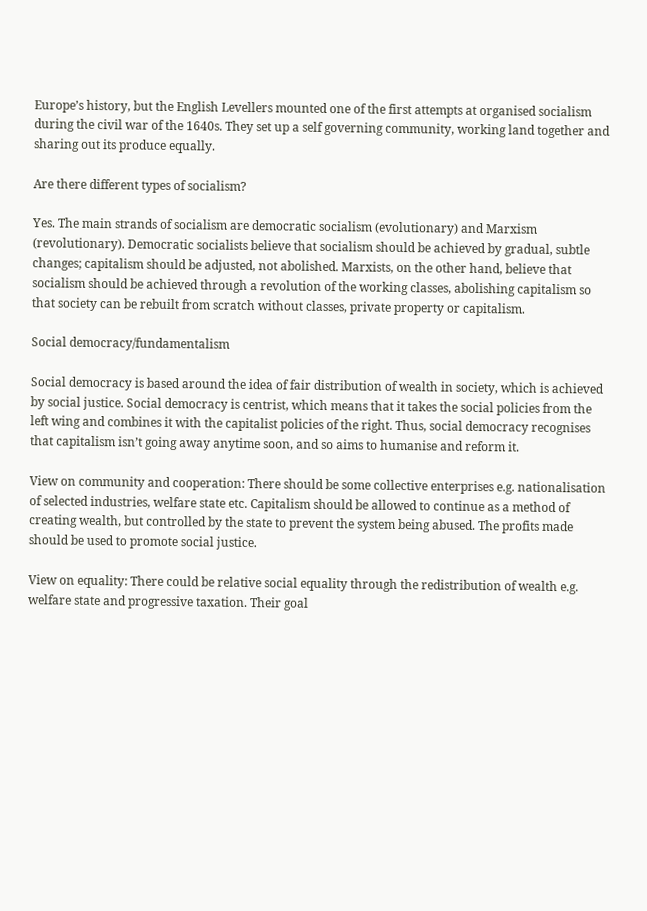Europe’s history, but the English Levellers mounted one of the first attempts at organised socialism during the civil war of the 1640s. They set up a self governing community, working land together and sharing out its produce equally.

Are there different types of socialism?

Yes. The main strands of socialism are democratic socialism (evolutionary) and Marxism (revolutionary). Democratic socialists believe that socialism should be achieved by gradual, subtle changes; capitalism should be adjusted, not abolished. Marxists, on the other hand, believe that socialism should be achieved through a revolution of the working classes, abolishing capitalism so that society can be rebuilt from scratch without classes, private property or capitalism.

Social democracy/fundamentalism

Social democracy is based around the idea of fair distribution of wealth in society, which is achieved by social justice. Social democracy is centrist, which means that it takes the social policies from the left wing and combines it with the capitalist policies of the right. Thus, social democracy recognises that capitalism isn’t going away anytime soon, and so aims to humanise and reform it.

View on community and cooperation: There should be some collective enterprises e.g. nationalisation of selected industries, welfare state etc. Capitalism should be allowed to continue as a method of creating wealth, but controlled by the state to prevent the system being abused. The profits made should be used to promote social justice.

View on equality: There could be relative social equality through the redistribution of wealth e.g. welfare state and progressive taxation. Their goal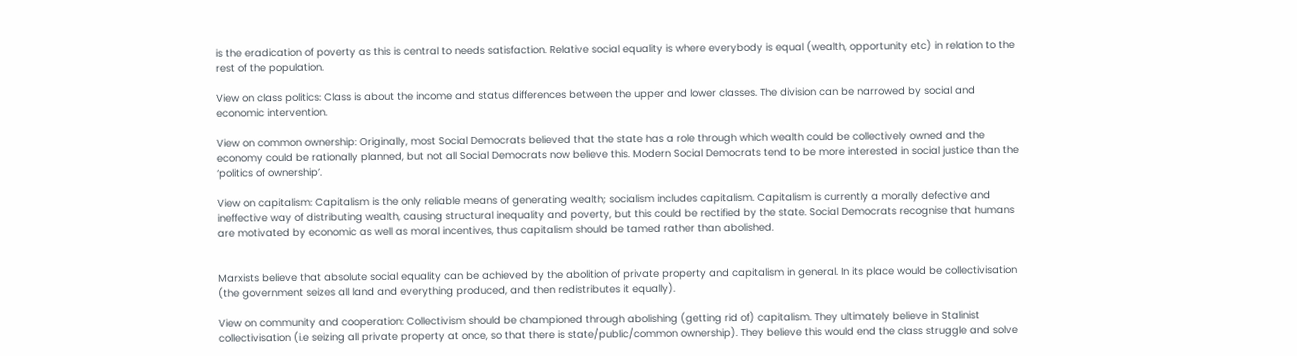is the eradication of poverty as this is central to needs satisfaction. Relative social equality is where everybody is equal (wealth, opportunity etc) in relation to the rest of the population.

View on class politics: Class is about the income and status differences between the upper and lower classes. The division can be narrowed by social and economic intervention.

View on common ownership: Originally, most Social Democrats believed that the state has a role through which wealth could be collectively owned and the economy could be rationally planned, but not all Social Democrats now believe this. Modern Social Democrats tend to be more interested in social justice than the ‘politics of ownership’.

View on capitalism: Capitalism is the only reliable means of generating wealth; socialism includes capitalism. Capitalism is currently a morally defective and ineffective way of distributing wealth, causing structural inequality and poverty, but this could be rectified by the state. Social Democrats recognise that humans are motivated by economic as well as moral incentives, thus capitalism should be tamed rather than abolished.


Marxists believe that absolute social equality can be achieved by the abolition of private property and capitalism in general. In its place would be collectivisation (the government seizes all land and everything produced, and then redistributes it equally).

View on community and cooperation: Collectivism should be championed through abolishing (getting rid of) capitalism. They ultimately believe in Stalinist collectivisation (i.e seizing all private property at once, so that there is state/public/common ownership). They believe this would end the class struggle and solve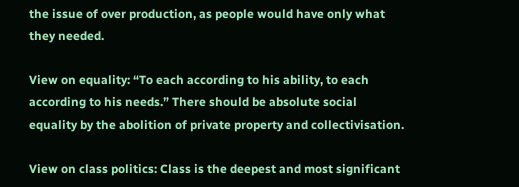the issue of over production, as people would have only what they needed.

View on equality: “To each according to his ability, to each according to his needs.” There should be absolute social equality by the abolition of private property and collectivisation.

View on class politics: Class is the deepest and most significant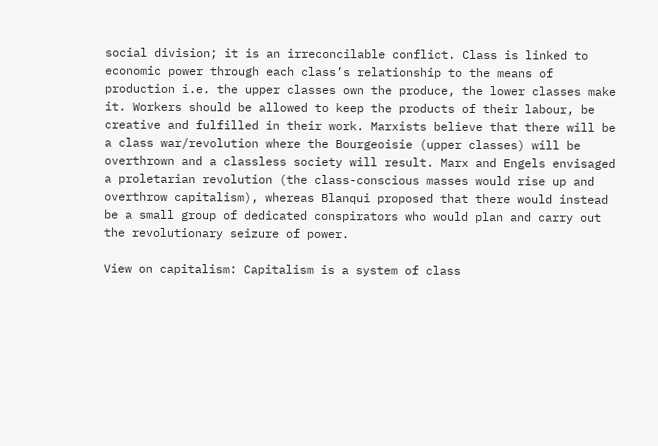social division; it is an irreconcilable conflict. Class is linked to economic power through each class’s relationship to the means of production i.e. the upper classes own the produce, the lower classes make it. Workers should be allowed to keep the products of their labour, be creative and fulfilled in their work. Marxists believe that there will be a class war/revolution where the Bourgeoisie (upper classes) will be overthrown and a classless society will result. Marx and Engels envisaged a proletarian revolution (the class-conscious masses would rise up and overthrow capitalism), whereas Blanqui proposed that there would instead be a small group of dedicated conspirators who would plan and carry out the revolutionary seizure of power.

View on capitalism: Capitalism is a system of class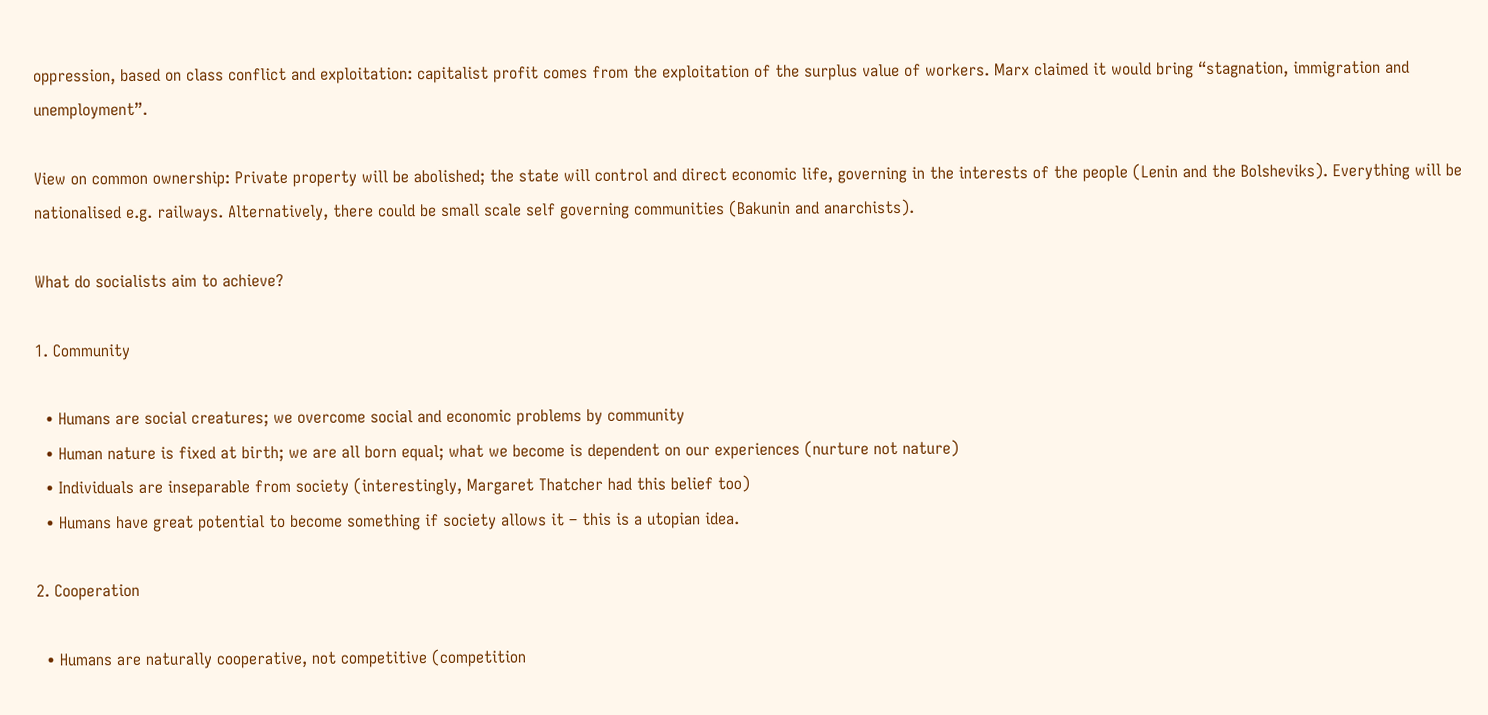oppression, based on class conflict and exploitation: capitalist profit comes from the exploitation of the surplus value of workers. Marx claimed it would bring “stagnation, immigration and unemployment”.

View on common ownership: Private property will be abolished; the state will control and direct economic life, governing in the interests of the people (Lenin and the Bolsheviks). Everything will be nationalised e.g. railways. Alternatively, there could be small scale self governing communities (Bakunin and anarchists).

What do socialists aim to achieve?

1. Community

  • Humans are social creatures; we overcome social and economic problems by community
  • Human nature is fixed at birth; we are all born equal; what we become is dependent on our experiences (nurture not nature)
  • Individuals are inseparable from society (interestingly, Margaret Thatcher had this belief too)
  • Humans have great potential to become something if society allows it – this is a utopian idea.

2. Cooperation

  • Humans are naturally cooperative, not competitive (competition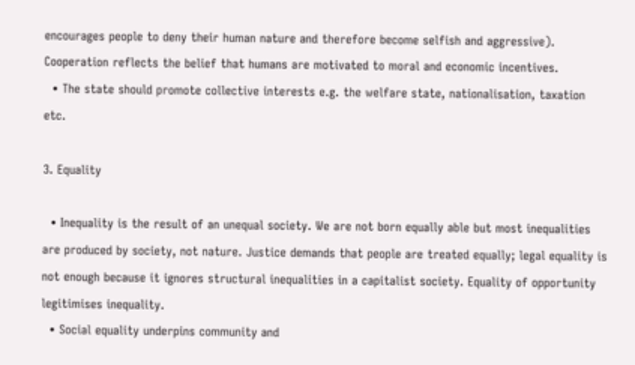encourages people to deny their human nature and therefore become selfish and aggressive). Cooperation reflects the belief that humans are motivated to moral and economic incentives.
  • The state should promote collective interests e.g. the welfare state, nationalisation, taxation etc.

3. Equality

  • Inequality is the result of an unequal society. We are not born equally able but most inequalities are produced by society, not nature. Justice demands that people are treated equally; legal equality is not enough because it ignores structural inequalities in a capitalist society. Equality of opportunity legitimises inequality.
  • Social equality underpins community and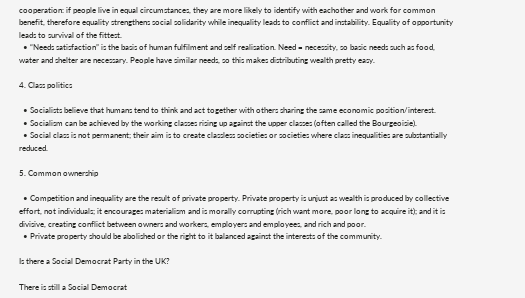cooperation: if people live in equal circumstances, they are more likely to identify with eachother and work for common benefit, therefore equality strengthens social solidarity while inequality leads to conflict and instability. Equality of opportunity leads to survival of the fittest.
  • “Needs satisfaction” is the basis of human fulfilment and self realisation. Need = necessity, so basic needs such as food, water and shelter are necessary. People have similar needs, so this makes distributing wealth pretty easy.

4. Class politics

  • Socialists believe that humans tend to think and act together with others sharing the same economic position/interest.
  • Socialism can be achieved by the working classes rising up against the upper classes (often called the Bourgeoisie).
  • Social class is not permanent; their aim is to create classless societies or societies where class inequalities are substantially reduced.

5. Common ownership

  • Competition and inequality are the result of private property. Private property is unjust as wealth is produced by collective effort, not individuals; it encourages materialism and is morally corrupting (rich want more, poor long to acquire it); and it is divisive, creating conflict between owners and workers, employers and employees, and rich and poor.
  • Private property should be abolished or the right to it balanced against the interests of the community.

Is there a Social Democrat Party in the UK?

There is still a Social Democrat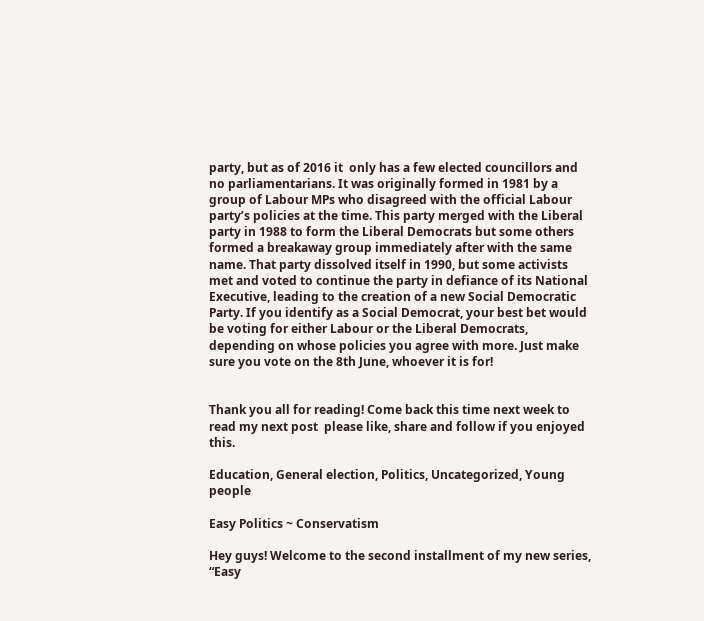party, but as of 2016 it  only has a few elected councillors and no parliamentarians. It was originally formed in 1981 by a group of Labour MPs who disagreed with the official Labour party’s policies at the time. This party merged with the Liberal party in 1988 to form the Liberal Democrats but some others formed a breakaway group immediately after with the same name. That party dissolved itself in 1990, but some activists met and voted to continue the party in defiance of its National Executive, leading to the creation of a new Social Democratic Party. If you identify as a Social Democrat, your best bet would be voting for either Labour or the Liberal Democrats, depending on whose policies you agree with more. Just make sure you vote on the 8th June, whoever it is for!


Thank you all for reading! Come back this time next week to read my next post  please like, share and follow if you enjoyed this.

Education, General election, Politics, Uncategorized, Young people

Easy Politics ~ Conservatism

Hey guys! Welcome to the second installment of my new series, “Easy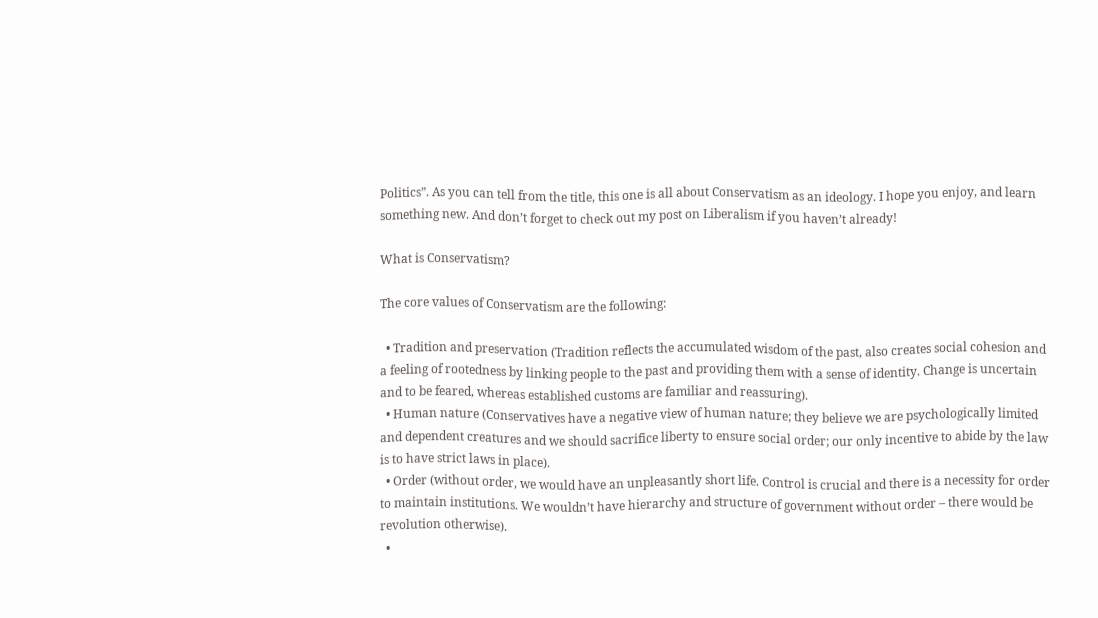Politics”. As you can tell from the title, this one is all about Conservatism as an ideology. I hope you enjoy, and learn something new. And don’t forget to check out my post on Liberalism if you haven’t already!

What is Conservatism?

The core values of Conservatism are the following:

  • Tradition and preservation (Tradition reflects the accumulated wisdom of the past, also creates social cohesion and a feeling of rootedness by linking people to the past and providing them with a sense of identity. Change is uncertain and to be feared, whereas established customs are familiar and reassuring).
  • Human nature (Conservatives have a negative view of human nature; they believe we are psychologically limited and dependent creatures and we should sacrifice liberty to ensure social order; our only incentive to abide by the law is to have strict laws in place).
  • Order (without order, we would have an unpleasantly short life. Control is crucial and there is a necessity for order to maintain institutions. We wouldn’t have hierarchy and structure of government without order – there would be revolution otherwise).
  •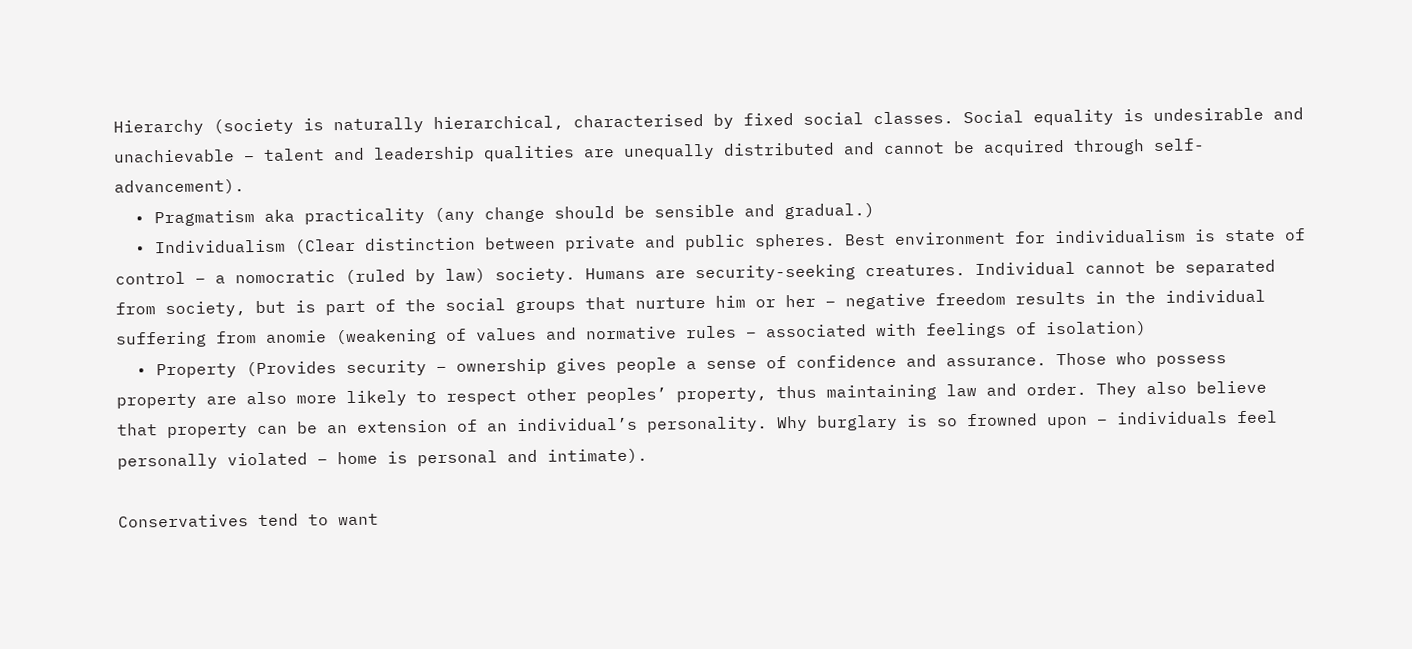Hierarchy (society is naturally hierarchical, characterised by fixed social classes. Social equality is undesirable and unachievable – talent and leadership qualities are unequally distributed and cannot be acquired through self-advancement).
  • Pragmatism aka practicality (any change should be sensible and gradual.)
  • Individualism (Clear distinction between private and public spheres. Best environment for individualism is state of control – a nomocratic (ruled by law) society. Humans are security-seeking creatures. Individual cannot be separated from society, but is part of the social groups that nurture him or her – negative freedom results in the individual suffering from anomie (weakening of values and normative rules – associated with feelings of isolation)
  • Property (Provides security – ownership gives people a sense of confidence and assurance. Those who possess property are also more likely to respect other peoples’ property, thus maintaining law and order. They also believe that property can be an extension of an individual’s personality. Why burglary is so frowned upon – individuals feel personally violated – home is personal and intimate).

Conservatives tend to want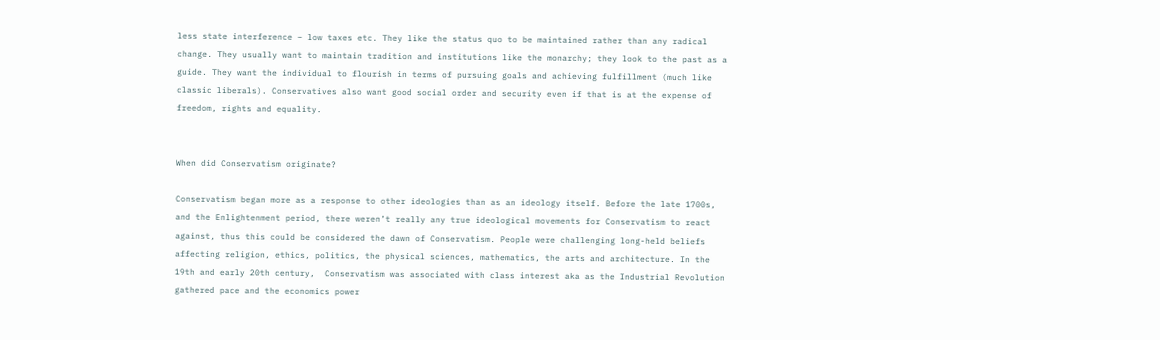less state interference – low taxes etc. They like the status quo to be maintained rather than any radical change. They usually want to maintain tradition and institutions like the monarchy; they look to the past as a guide. They want the individual to flourish in terms of pursuing goals and achieving fulfillment (much like classic liberals). Conservatives also want good social order and security even if that is at the expense of freedom, rights and equality.


When did Conservatism originate?

Conservatism began more as a response to other ideologies than as an ideology itself. Before the late 1700s, and the Enlightenment period, there weren’t really any true ideological movements for Conservatism to react against, thus this could be considered the dawn of Conservatism. People were challenging long-held beliefs affecting religion, ethics, politics, the physical sciences, mathematics, the arts and architecture. In the 19th and early 20th century,  Conservatism was associated with class interest aka as the Industrial Revolution gathered pace and the economics power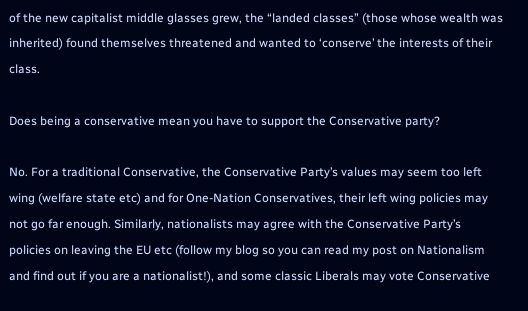of the new capitalist middle glasses grew, the “landed classes” (those whose wealth was inherited) found themselves threatened and wanted to ‘conserve’ the interests of their class.

Does being a conservative mean you have to support the Conservative party?

No. For a traditional Conservative, the Conservative Party’s values may seem too left wing (welfare state etc) and for One-Nation Conservatives, their left wing policies may not go far enough. Similarly, nationalists may agree with the Conservative Party’s policies on leaving the EU etc (follow my blog so you can read my post on Nationalism and find out if you are a nationalist!), and some classic Liberals may vote Conservative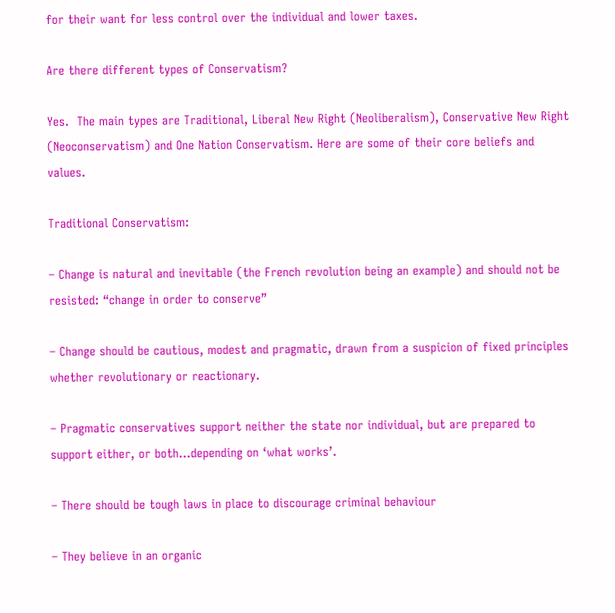for their want for less control over the individual and lower taxes.

Are there different types of Conservatism?

Yes.  The main types are Traditional, Liberal New Right (Neoliberalism), Conservative New Right (Neoconservatism) and One Nation Conservatism. Here are some of their core beliefs and values.

Traditional Conservatism:

– Change is natural and inevitable (the French revolution being an example) and should not be resisted: “change in order to conserve”

– Change should be cautious, modest and pragmatic, drawn from a suspicion of fixed principles whether revolutionary or reactionary.

– Pragmatic conservatives support neither the state nor individual, but are prepared to support either, or both…depending on ‘what works’.

– There should be tough laws in place to discourage criminal behaviour

– They believe in an organic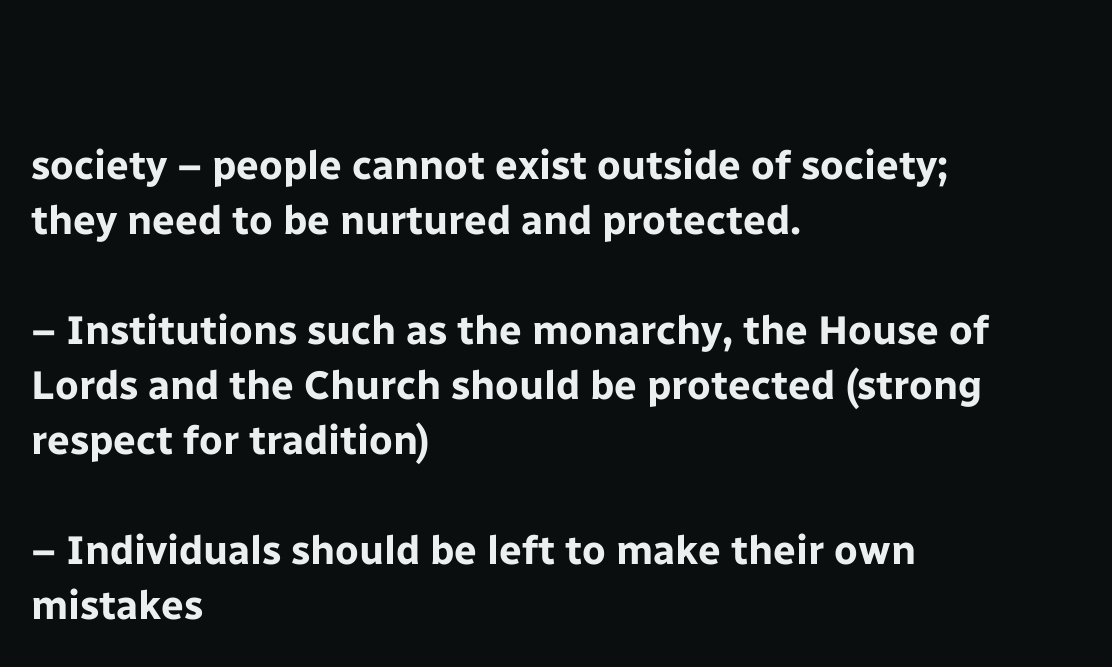society – people cannot exist outside of society; they need to be nurtured and protected.

– Institutions such as the monarchy, the House of Lords and the Church should be protected (strong respect for tradition)

– Individuals should be left to make their own mistakes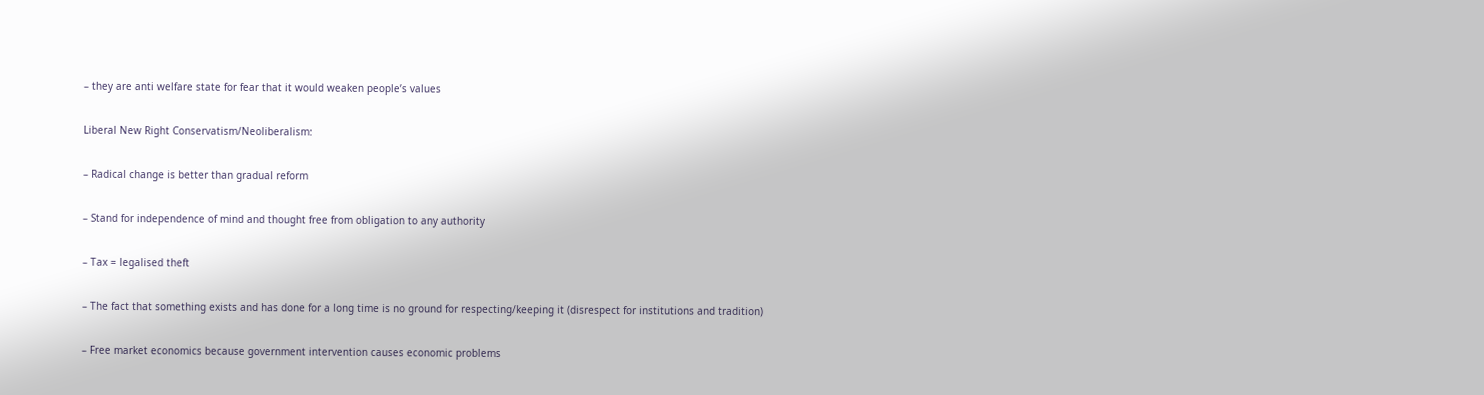– they are anti welfare state for fear that it would weaken people’s values

Liberal New Right Conservatism/Neoliberalism:

– Radical change is better than gradual reform

– Stand for independence of mind and thought free from obligation to any authority

– Tax = legalised theft

– The fact that something exists and has done for a long time is no ground for respecting/keeping it (disrespect for institutions and tradition)

– Free market economics because government intervention causes economic problems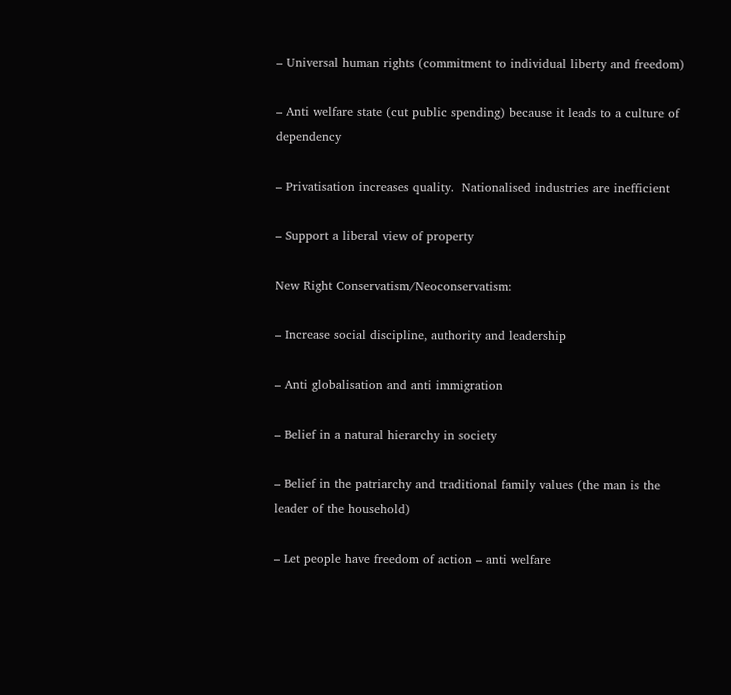– Universal human rights (commitment to individual liberty and freedom)

– Anti welfare state (cut public spending) because it leads to a culture of dependency

– Privatisation increases quality.  Nationalised industries are inefficient

– Support a liberal view of property

New Right Conservatism/Neoconservatism:

– Increase social discipline, authority and leadership

– Anti globalisation and anti immigration

– Belief in a natural hierarchy in society

– Belief in the patriarchy and traditional family values (the man is the leader of the household)

– Let people have freedom of action – anti welfare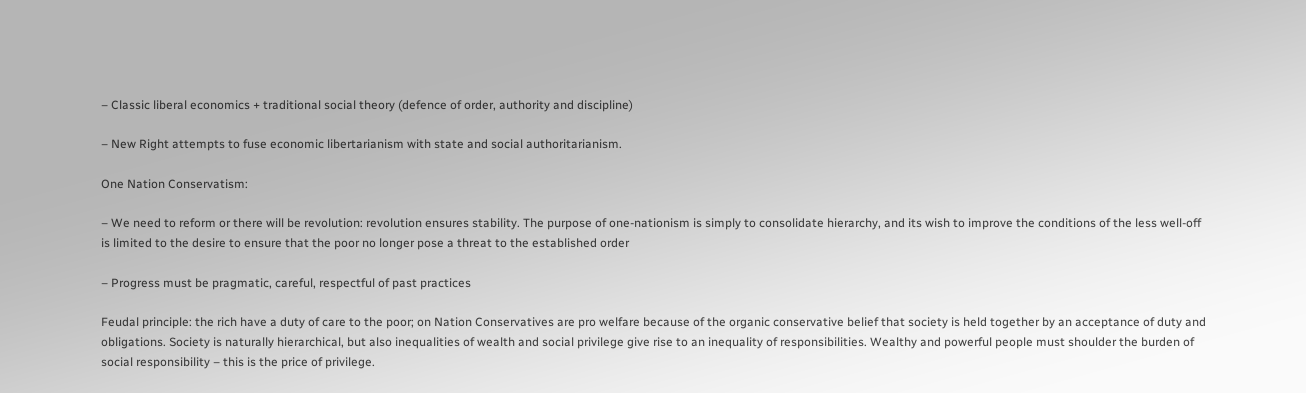– Classic liberal economics + traditional social theory (defence of order, authority and discipline)

– New Right attempts to fuse economic libertarianism with state and social authoritarianism.

One Nation Conservatism:

– We need to reform or there will be revolution: revolution ensures stability. The purpose of one-nationism is simply to consolidate hierarchy, and its wish to improve the conditions of the less well-off is limited to the desire to ensure that the poor no longer pose a threat to the established order

– Progress must be pragmatic, careful, respectful of past practices

Feudal principle: the rich have a duty of care to the poor; on Nation Conservatives are pro welfare because of the organic conservative belief that society is held together by an acceptance of duty and obligations. Society is naturally hierarchical, but also inequalities of wealth and social privilege give rise to an inequality of responsibilities. Wealthy and powerful people must shoulder the burden of social responsibility – this is the price of privilege.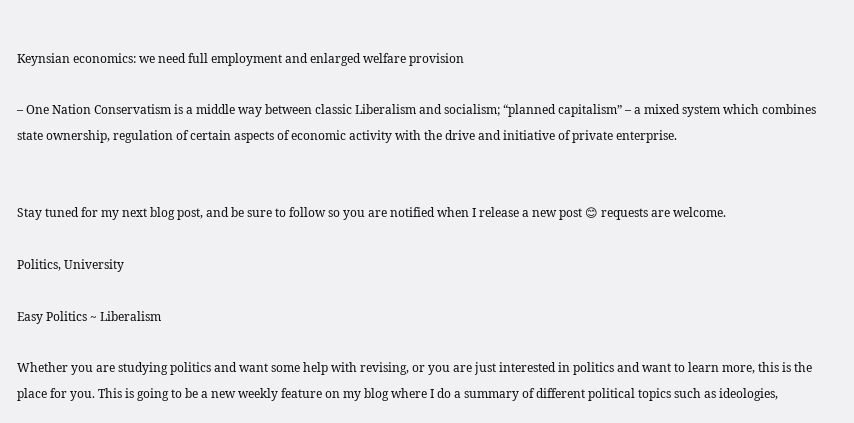Keynsian economics: we need full employment and enlarged welfare provision

– One Nation Conservatism is a middle way between classic Liberalism and socialism; “planned capitalism” – a mixed system which combines state ownership, regulation of certain aspects of economic activity with the drive and initiative of private enterprise.


Stay tuned for my next blog post, and be sure to follow so you are notified when I release a new post 😊 requests are welcome.

Politics, University

Easy Politics ~ Liberalism

Whether you are studying politics and want some help with revising, or you are just interested in politics and want to learn more, this is the place for you. This is going to be a new weekly feature on my blog where I do a summary of different political topics such as ideologies,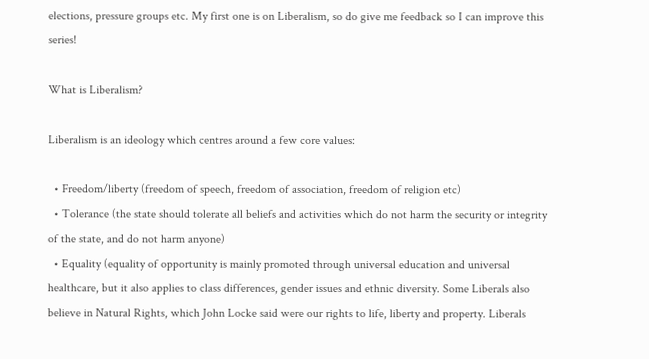elections, pressure groups etc. My first one is on Liberalism, so do give me feedback so I can improve this series!

What is Liberalism?

Liberalism is an ideology which centres around a few core values:

  • Freedom/liberty (freedom of speech, freedom of association, freedom of religion etc)
  • Tolerance (the state should tolerate all beliefs and activities which do not harm the security or integrity of the state, and do not harm anyone)
  • Equality (equality of opportunity is mainly promoted through universal education and universal healthcare, but it also applies to class differences, gender issues and ethnic diversity. Some Liberals also believe in Natural Rights, which John Locke said were our rights to life, liberty and property. Liberals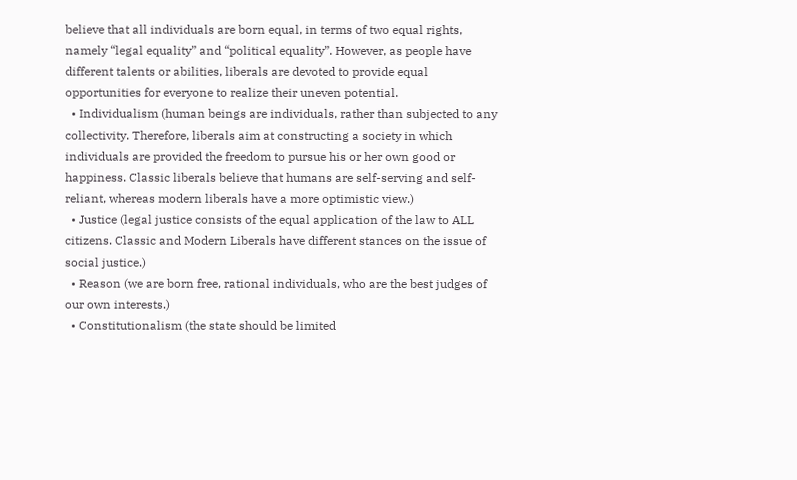believe that all individuals are born equal, in terms of two equal rights, namely “legal equality” and “political equality”. However, as people have different talents or abilities, liberals are devoted to provide equal opportunities for everyone to realize their uneven potential.
  • Individualism (human beings are individuals, rather than subjected to any collectivity. Therefore, liberals aim at constructing a society in which individuals are provided the freedom to pursue his or her own good or happiness. Classic liberals believe that humans are self-serving and self-reliant, whereas modern liberals have a more optimistic view.)
  • Justice (legal justice consists of the equal application of the law to ALL citizens. Classic and Modern Liberals have different stances on the issue of social justice.)
  • Reason (we are born free, rational individuals, who are the best judges of our own interests.)
  • Constitutionalism (the state should be limited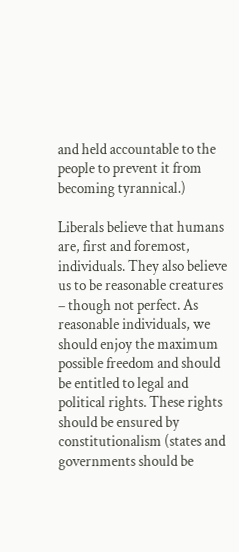and held accountable to the people to prevent it from becoming tyrannical.)

Liberals believe that humans are, first and foremost, individuals. They also believe us to be reasonable creatures – though not perfect. As reasonable individuals, we should enjoy the maximum possible freedom and should be entitled to legal and political rights. These rights should be ensured by constitutionalism (states and governments should be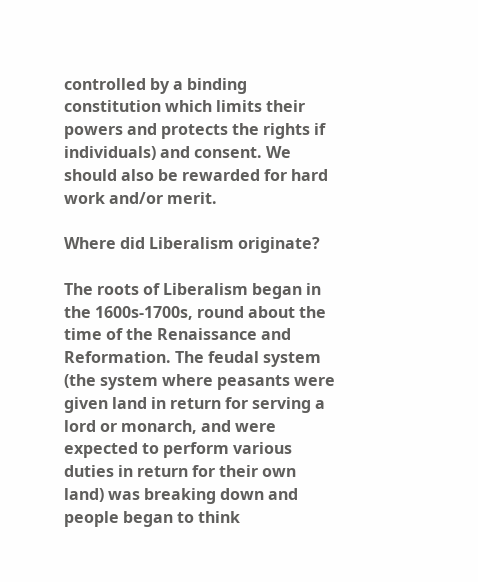controlled by a binding constitution which limits their powers and protects the rights if individuals) and consent. We should also be rewarded for hard work and/or merit.

Where did Liberalism originate?

The roots of Liberalism began in the 1600s-1700s, round about the time of the Renaissance and Reformation. The feudal system (the system where peasants were given land in return for serving a lord or monarch, and were expected to perform various duties in return for their own land) was breaking down and people began to think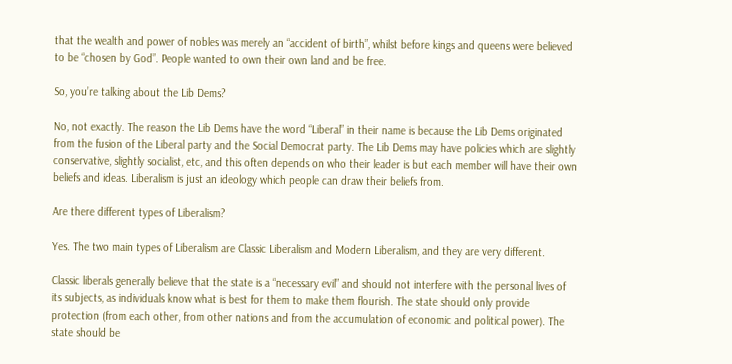that the wealth and power of nobles was merely an “accident of birth”, whilst before kings and queens were believed to be “chosen by God”. People wanted to own their own land and be free.

So, you’re talking about the Lib Dems?

No, not exactly. The reason the Lib Dems have the word “Liberal” in their name is because the Lib Dems originated from the fusion of the Liberal party and the Social Democrat party. The Lib Dems may have policies which are slightly conservative, slightly socialist, etc, and this often depends on who their leader is but each member will have their own beliefs and ideas. Liberalism is just an ideology which people can draw their beliefs from.

Are there different types of Liberalism?

Yes. The two main types of Liberalism are Classic Liberalism and Modern Liberalism, and they are very different.

Classic liberals generally believe that the state is a “necessary evil” and should not interfere with the personal lives of its subjects, as individuals know what is best for them to make them flourish. The state should only provide protection (from each other, from other nations and from the accumulation of economic and political power). The state should be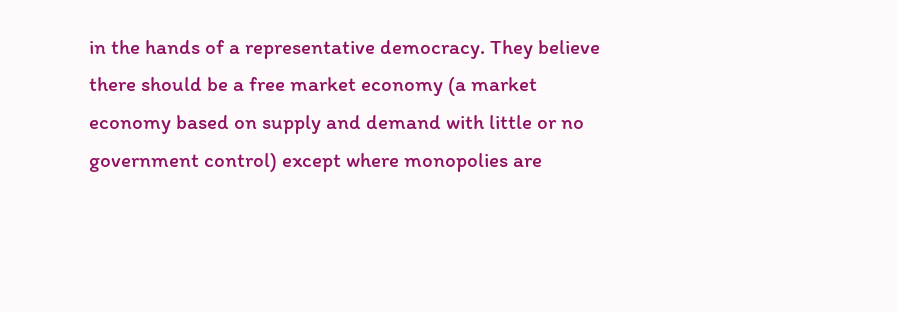in the hands of a representative democracy. They believe there should be a free market economy (a market economy based on supply and demand with little or no government control) except where monopolies are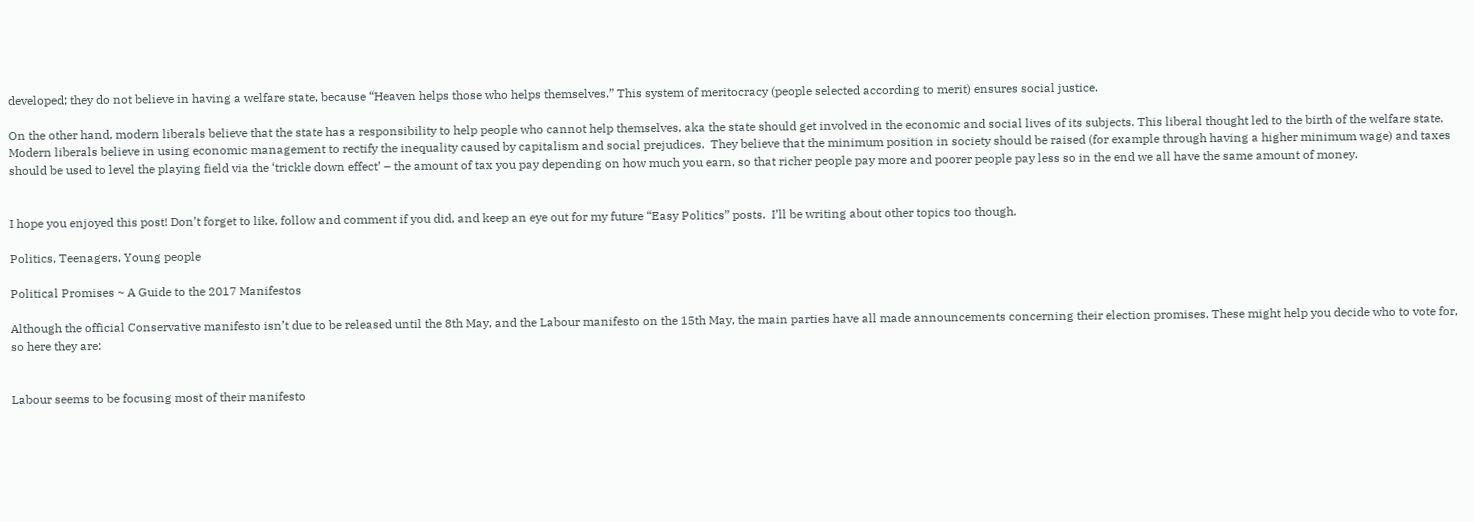developed; they do not believe in having a welfare state, because “Heaven helps those who helps themselves.” This system of meritocracy (people selected according to merit) ensures social justice.

On the other hand, modern liberals believe that the state has a responsibility to help people who cannot help themselves, aka the state should get involved in the economic and social lives of its subjects. This liberal thought led to the birth of the welfare state. Modern liberals believe in using economic management to rectify the inequality caused by capitalism and social prejudices.  They believe that the minimum position in society should be raised (for example through having a higher minimum wage) and taxes should be used to level the playing field via the ‘trickle down effect’ – the amount of tax you pay depending on how much you earn, so that richer people pay more and poorer people pay less so in the end we all have the same amount of money.


I hope you enjoyed this post! Don’t forget to like, follow and comment if you did, and keep an eye out for my future “Easy Politics” posts.  I’ll be writing about other topics too though.

Politics, Teenagers, Young people

Political Promises ~ A Guide to the 2017 Manifestos

Although the official Conservative manifesto isn’t due to be released until the 8th May, and the Labour manifesto on the 15th May, the main parties have all made announcements concerning their election promises. These might help you decide who to vote for, so here they are:


Labour seems to be focusing most of their manifesto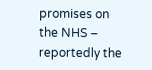promises on the NHS – reportedly the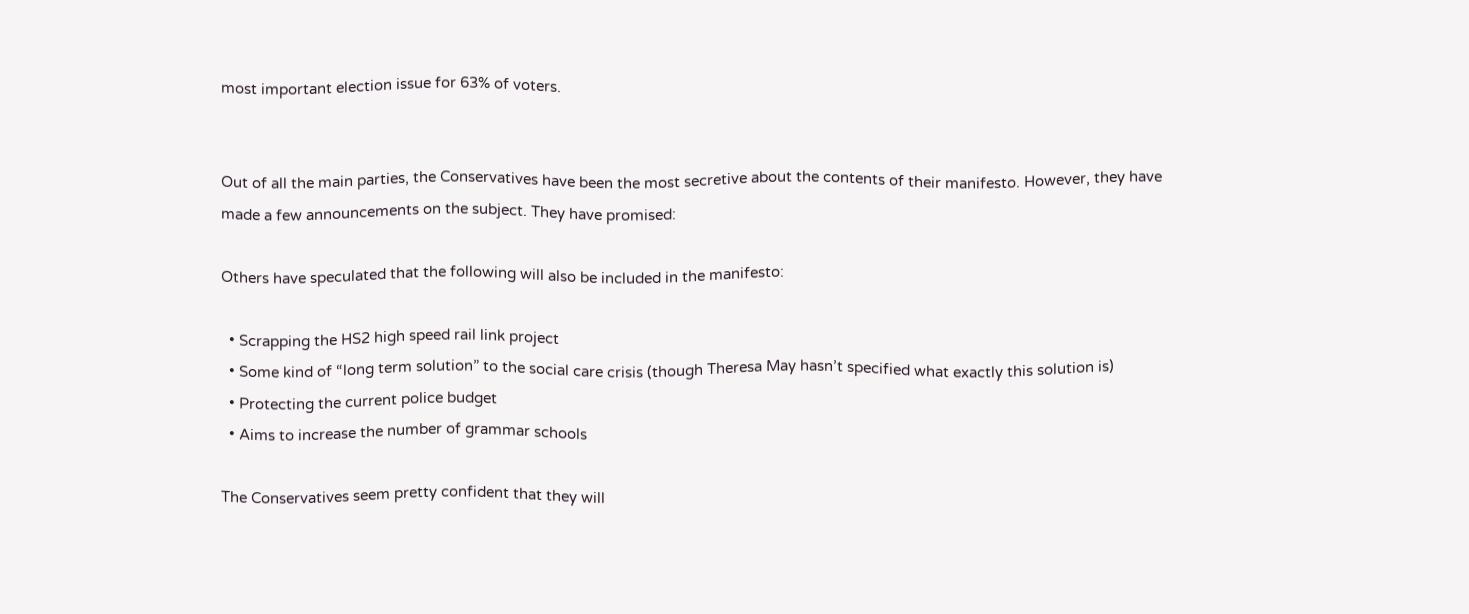most important election issue for 63% of voters.


Out of all the main parties, the Conservatives have been the most secretive about the contents of their manifesto. However, they have made a few announcements on the subject. They have promised:

Others have speculated that the following will also be included in the manifesto:

  • Scrapping the HS2 high speed rail link project
  • Some kind of “long term solution” to the social care crisis (though Theresa May hasn’t specified what exactly this solution is)
  • Protecting the current police budget
  • Aims to increase the number of grammar schools

The Conservatives seem pretty confident that they will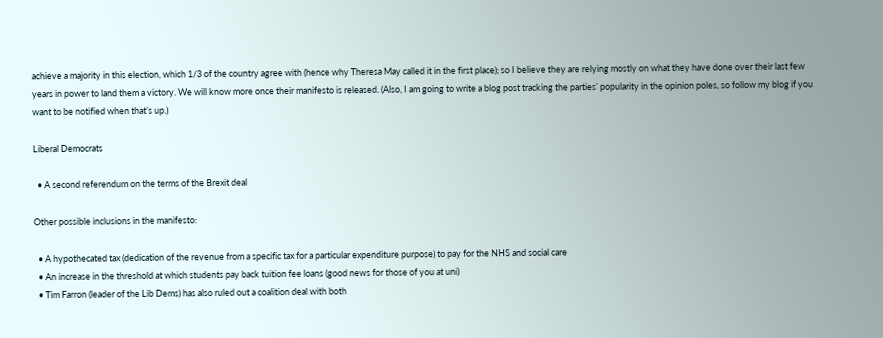achieve a majority in this election, which 1/3 of the country agree with (hence why Theresa May called it in the first place); so I believe they are relying mostly on what they have done over their last few years in power to land them a victory. We will know more once their manifesto is released. (Also, I am going to write a blog post tracking the parties’ popularity in the opinion poles, so follow my blog if you want to be notified when that’s up.)

Liberal Democrats

  • A second referendum on the terms of the Brexit deal

Other possible inclusions in the manifesto:

  • A hypothecated tax (dedication of the revenue from a specific tax for a particular expenditure purpose) to pay for the NHS and social care
  • An increase in the threshold at which students pay back tuition fee loans (good news for those of you at uni)
  • Tim Farron (leader of the Lib Dems) has also ruled out a coalition deal with both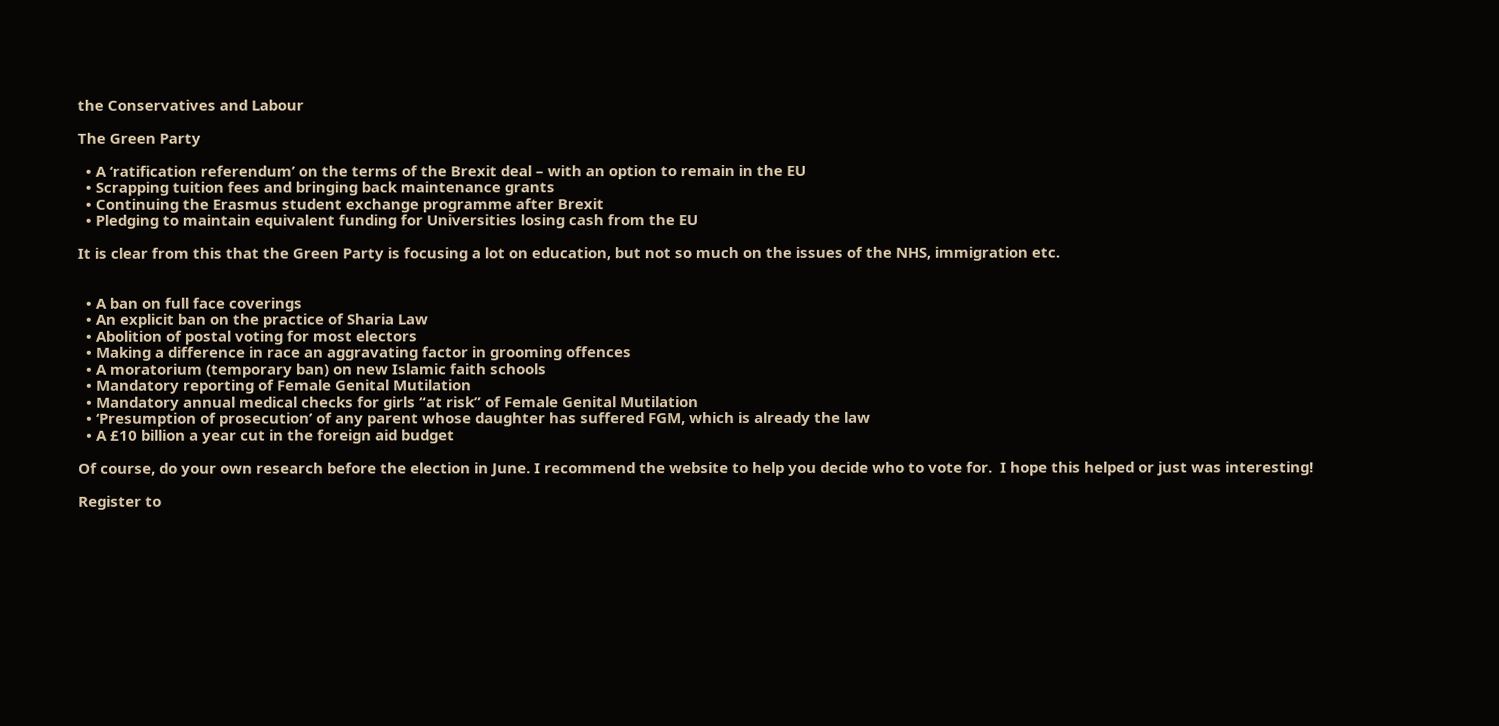the Conservatives and Labour

The Green Party

  • A ‘ratification referendum’ on the terms of the Brexit deal – with an option to remain in the EU
  • Scrapping tuition fees and bringing back maintenance grants
  • Continuing the Erasmus student exchange programme after Brexit
  • Pledging to maintain equivalent funding for Universities losing cash from the EU

It is clear from this that the Green Party is focusing a lot on education, but not so much on the issues of the NHS, immigration etc.


  • A ban on full face coverings
  • An explicit ban on the practice of Sharia Law
  • Abolition of postal voting for most electors
  • Making a difference in race an aggravating factor in grooming offences
  • A moratorium (temporary ban) on new Islamic faith schools
  • Mandatory reporting of Female Genital Mutilation
  • Mandatory annual medical checks for girls “at risk” of Female Genital Mutilation
  • ‘Presumption of prosecution’ of any parent whose daughter has suffered FGM, which is already the law
  • A £10 billion a year cut in the foreign aid budget

Of course, do your own research before the election in June. I recommend the website to help you decide who to vote for.  I hope this helped or just was interesting!

Register to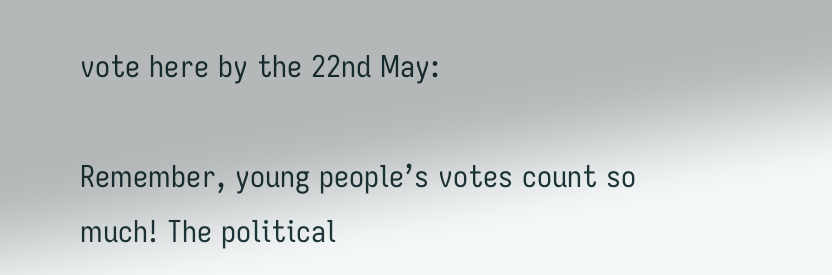vote here by the 22nd May:

Remember, young people’s votes count so much! The political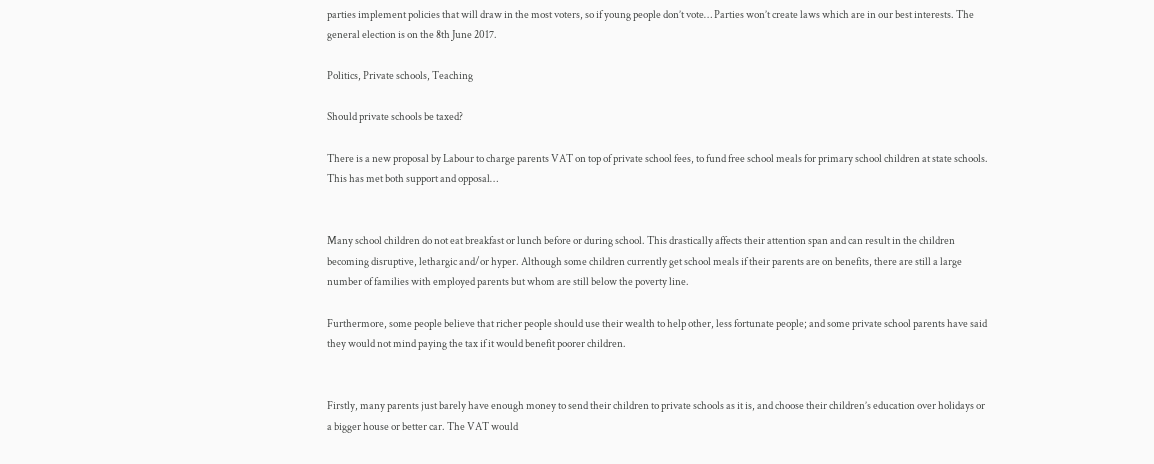parties implement policies that will draw in the most voters, so if young people don’t vote… Parties won’t create laws which are in our best interests. The general election is on the 8th June 2017.

Politics, Private schools, Teaching

Should private schools be taxed?

There is a new proposal by Labour to charge parents VAT on top of private school fees, to fund free school meals for primary school children at state schools. This has met both support and opposal…


Many school children do not eat breakfast or lunch before or during school. This drastically affects their attention span and can result in the children becoming disruptive, lethargic and/or hyper. Although some children currently get school meals if their parents are on benefits, there are still a large number of families with employed parents but whom are still below the poverty line.

Furthermore, some people believe that richer people should use their wealth to help other, less fortunate people; and some private school parents have said they would not mind paying the tax if it would benefit poorer children.


Firstly, many parents just barely have enough money to send their children to private schools as it is, and choose their children’s education over holidays or a bigger house or better car. The VAT would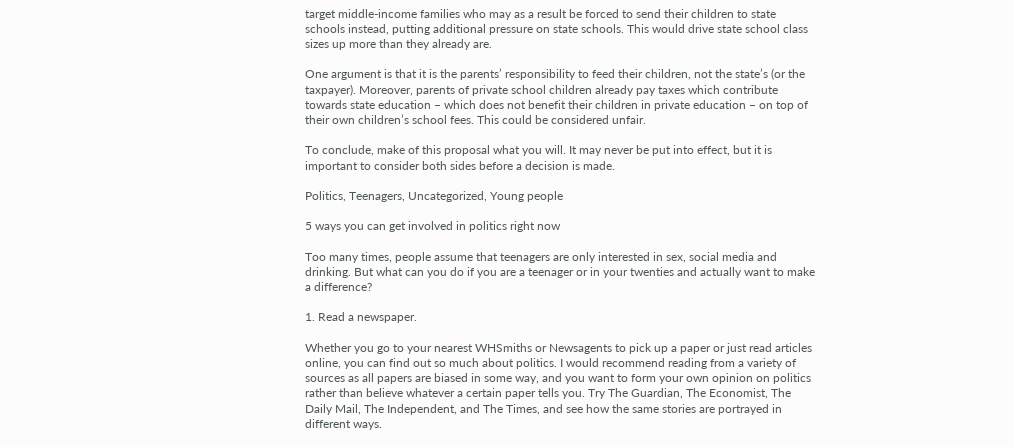target middle-income families who may as a result be forced to send their children to state schools instead, putting additional pressure on state schools. This would drive state school class sizes up more than they already are.

One argument is that it is the parents’ responsibility to feed their children, not the state’s (or the taxpayer). Moreover, parents of private school children already pay taxes which contribute towards state education – which does not benefit their children in private education – on top of their own children’s school fees. This could be considered unfair.

To conclude, make of this proposal what you will. It may never be put into effect, but it is important to consider both sides before a decision is made.

Politics, Teenagers, Uncategorized, Young people

5 ways you can get involved in politics right now

Too many times, people assume that teenagers are only interested in sex, social media and drinking. But what can you do if you are a teenager or in your twenties and actually want to make a difference?

1. Read a newspaper.

Whether you go to your nearest WHSmiths or Newsagents to pick up a paper or just read articles online, you can find out so much about politics. I would recommend reading from a variety of sources as all papers are biased in some way, and you want to form your own opinion on politics rather than believe whatever a certain paper tells you. Try The Guardian, The Economist, The Daily Mail, The Independent, and The Times, and see how the same stories are portrayed in different ways.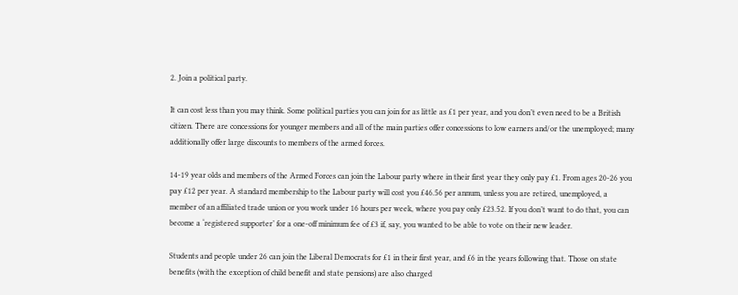2. Join a political party.

It can cost less than you may think. Some political parties you can join for as little as £1 per year, and you don’t even need to be a British citizen. There are concessions for younger members and all of the main parties offer concessions to low earners and/or the unemployed; many additionally offer large discounts to members of the armed forces.

14-19 year olds and members of the Armed Forces can join the Labour party where in their first year they only pay £1. From ages 20-26 you pay £12 per year. A standard membership to the Labour party will cost you £46.56 per annum, unless you are retired, unemployed, a member of an affiliated trade union or you work under 16 hours per week, where you pay only £23.52. If you don’t want to do that, you can become a ‘registered supporter’ for a one-off minimum fee of £3 if, say, you wanted to be able to vote on their new leader.

Students and people under 26 can join the Liberal Democrats for £1 in their first year, and £6 in the years following that. Those on state benefits (with the exception of child benefit and state pensions) are also charged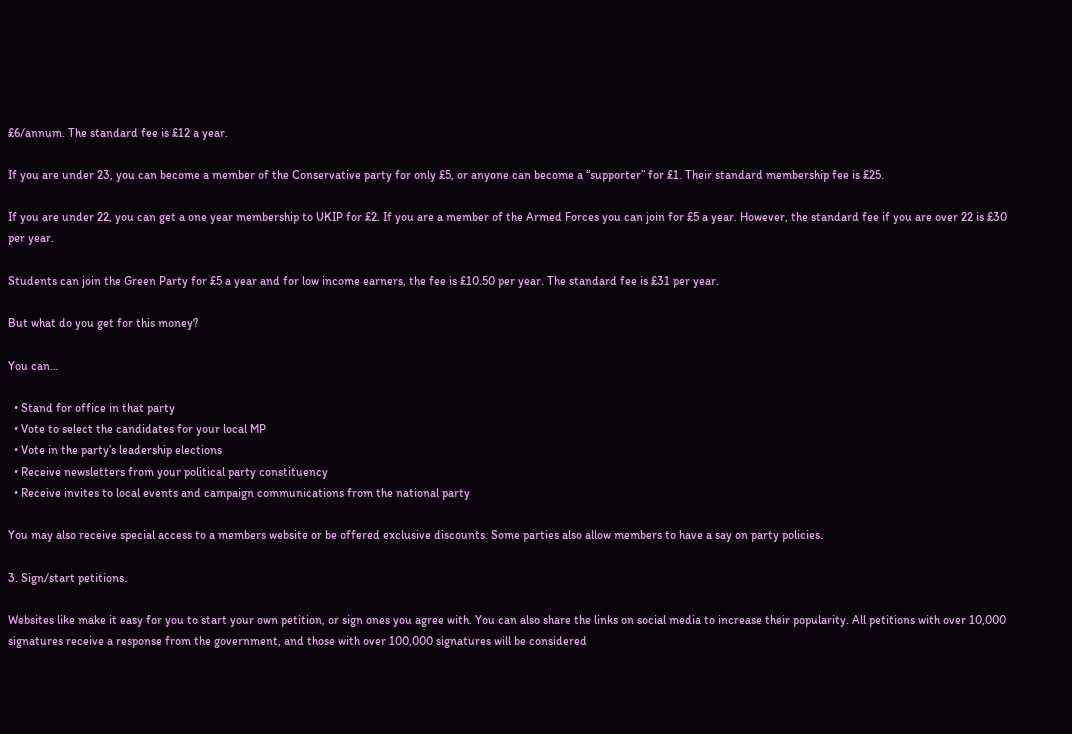£6/annum. The standard fee is £12 a year.

If you are under 23, you can become a member of the Conservative party for only £5, or anyone can become a “supporter” for £1. Their standard membership fee is £25.

If you are under 22, you can get a one year membership to UKIP for £2. If you are a member of the Armed Forces you can join for £5 a year. However, the standard fee if you are over 22 is £30 per year.

Students can join the Green Party for £5 a year and for low income earners, the fee is £10.50 per year. The standard fee is £31 per year.

But what do you get for this money?

You can…

  • Stand for office in that party
  • Vote to select the candidates for your local MP
  • Vote in the party’s leadership elections
  • Receive newsletters from your political party constituency
  • Receive invites to local events and campaign communications from the national party

You may also receive special access to a members website or be offered exclusive discounts. Some parties also allow members to have a say on party policies.

3. Sign/start petitions.

Websites like make it easy for you to start your own petition, or sign ones you agree with. You can also share the links on social media to increase their popularity. All petitions with over 10,000 signatures receive a response from the government, and those with over 100,000 signatures will be considered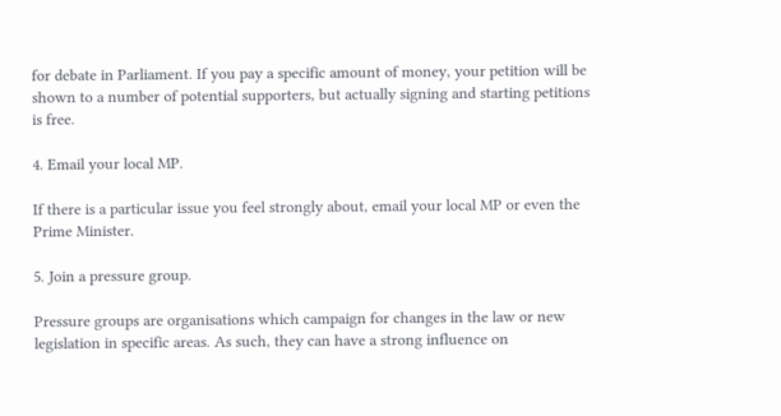for debate in Parliament. If you pay a specific amount of money, your petition will be shown to a number of potential supporters, but actually signing and starting petitions is free.

4. Email your local MP.

If there is a particular issue you feel strongly about, email your local MP or even the Prime Minister.

5. Join a pressure group.

Pressure groups are organisations which campaign for changes in the law or new legislation in specific areas. As such, they can have a strong influence on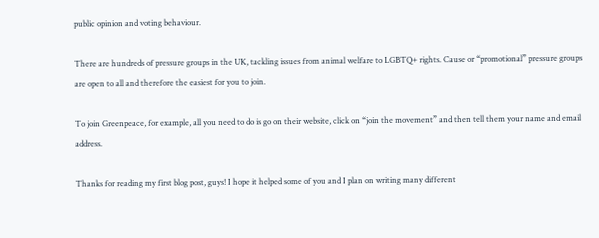public opinion and voting behaviour.

There are hundreds of pressure groups in the UK, tackling issues from animal welfare to LGBTQ+ rights. Cause or “promotional” pressure groups are open to all and therefore the easiest for you to join.

To join Greenpeace, for example, all you need to do is go on their website, click on “join the movement” and then tell them your name and email address.

Thanks for reading my first blog post, guys! I hope it helped some of you and I plan on writing many different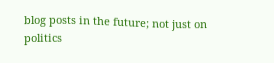blog posts in the future; not just on politics